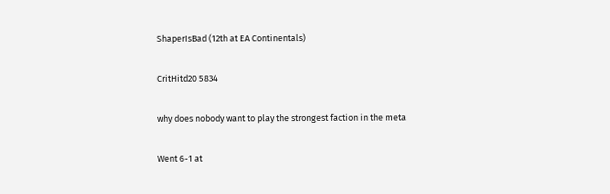ShaperIsBad (12th at EA Continentals)

CritHitd20 5834

why does nobody want to play the strongest faction in the meta

Went 6-1 at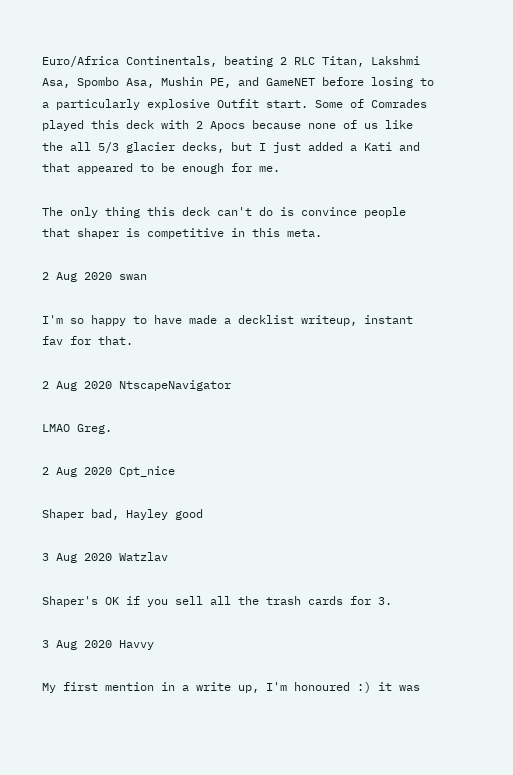Euro/Africa Continentals, beating 2 RLC Titan, Lakshmi Asa, Spombo Asa, Mushin PE, and GameNET before losing to a particularly explosive Outfit start. Some of Comrades played this deck with 2 Apocs because none of us like the all 5/3 glacier decks, but I just added a Kati and that appeared to be enough for me.

The only thing this deck can't do is convince people that shaper is competitive in this meta.

2 Aug 2020 swan

I'm so happy to have made a decklist writeup, instant fav for that.

2 Aug 2020 NtscapeNavigator

LMAO Greg.

2 Aug 2020 Cpt_nice

Shaper bad, Hayley good

3 Aug 2020 Watzlav

Shaper's OK if you sell all the trash cards for 3.

3 Aug 2020 Havvy

My first mention in a write up, I'm honoured :) it was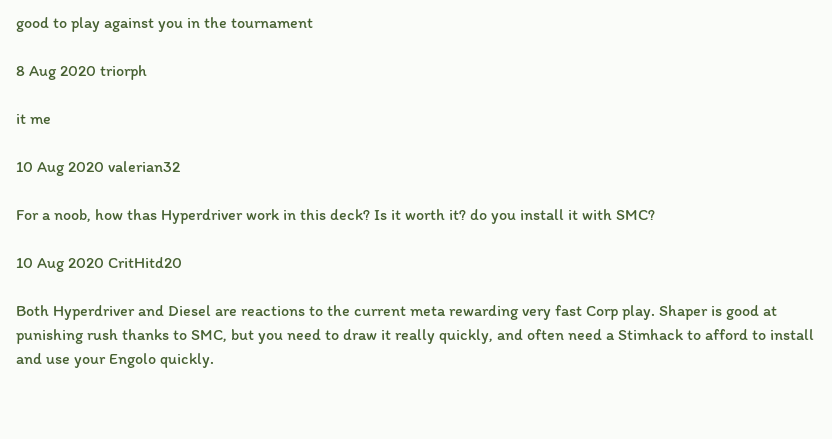good to play against you in the tournament

8 Aug 2020 triorph

it me

10 Aug 2020 valerian32

For a noob, how thas Hyperdriver work in this deck? Is it worth it? do you install it with SMC?

10 Aug 2020 CritHitd20

Both Hyperdriver and Diesel are reactions to the current meta rewarding very fast Corp play. Shaper is good at punishing rush thanks to SMC, but you need to draw it really quickly, and often need a Stimhack to afford to install and use your Engolo quickly.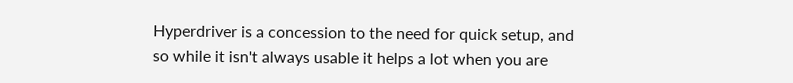Hyperdriver is a concession to the need for quick setup, and so while it isn't always usable it helps a lot when you are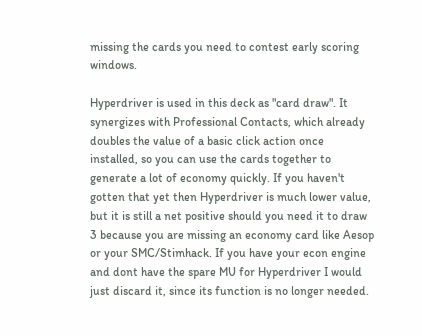missing the cards you need to contest early scoring windows.

Hyperdriver is used in this deck as "card draw". It synergizes with Professional Contacts, which already doubles the value of a basic click action once installed, so you can use the cards together to generate a lot of economy quickly. If you haven't gotten that yet then Hyperdriver is much lower value, but it is still a net positive should you need it to draw 3 because you are missing an economy card like Aesop or your SMC/Stimhack. If you have your econ engine and dont have the spare MU for Hyperdriver I would just discard it, since its function is no longer needed.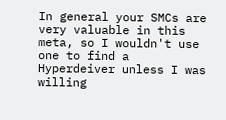In general your SMCs are very valuable in this meta, so I wouldn't use one to find a Hyperdeiver unless I was willing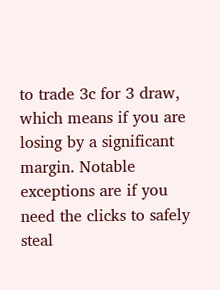to trade 3c for 3 draw, which means if you are losing by a significant margin. Notable exceptions are if you need the clicks to safely steal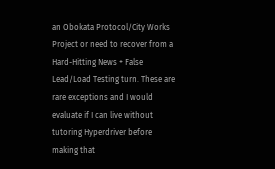an Obokata Protocol/City Works Project or need to recover from a Hard-Hitting News + False Lead/Load Testing turn. These are rare exceptions and I would evaluate if I can live without tutoring Hyperdriver before making that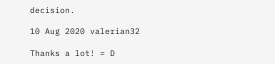decision.

10 Aug 2020 valerian32

Thanks a lot! = D